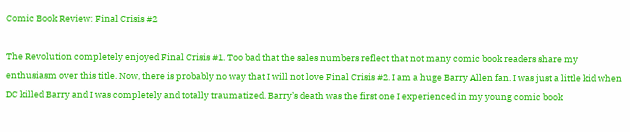Comic Book Review: Final Crisis #2

The Revolution completely enjoyed Final Crisis #1. Too bad that the sales numbers reflect that not many comic book readers share my enthusiasm over this title. Now, there is probably no way that I will not love Final Crisis #2. I am a huge Barry Allen fan. I was just a little kid when DC killed Barry and I was completely and totally traumatized. Barry’s death was the first one I experienced in my young comic book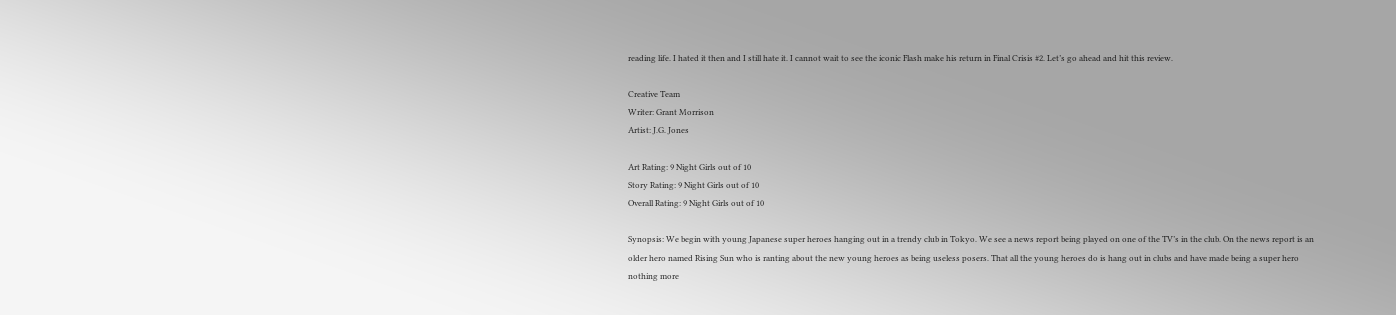reading life. I hated it then and I still hate it. I cannot wait to see the iconic Flash make his return in Final Crisis #2. Let’s go ahead and hit this review.

Creative Team
Writer: Grant Morrison
Artist: J.G. Jones

Art Rating: 9 Night Girls out of 10
Story Rating: 9 Night Girls out of 10
Overall Rating: 9 Night Girls out of 10

Synopsis: We begin with young Japanese super heroes hanging out in a trendy club in Tokyo. We see a news report being played on one of the TV’s in the club. On the news report is an older hero named Rising Sun who is ranting about the new young heroes as being useless posers. That all the young heroes do is hang out in clubs and have made being a super hero nothing more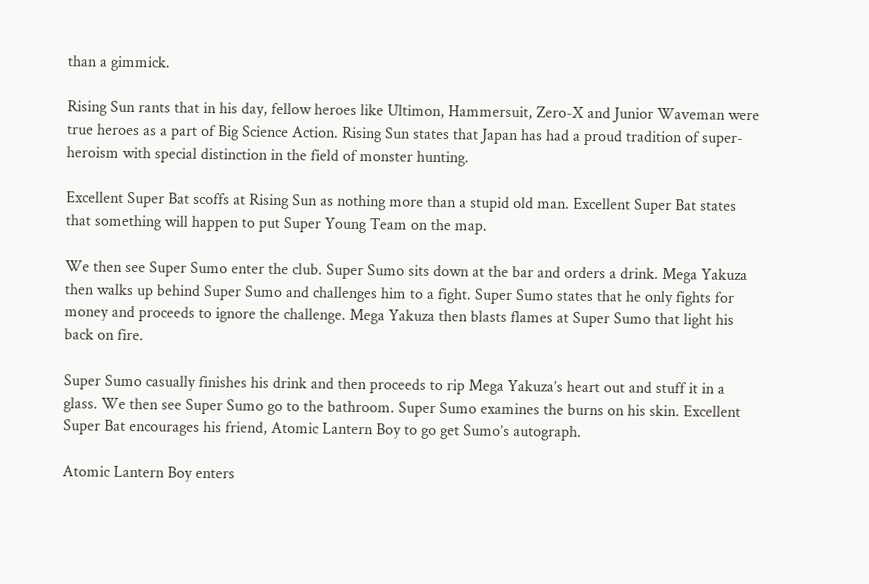than a gimmick.

Rising Sun rants that in his day, fellow heroes like Ultimon, Hammersuit, Zero-X and Junior Waveman were true heroes as a part of Big Science Action. Rising Sun states that Japan has had a proud tradition of super-heroism with special distinction in the field of monster hunting.

Excellent Super Bat scoffs at Rising Sun as nothing more than a stupid old man. Excellent Super Bat states that something will happen to put Super Young Team on the map.

We then see Super Sumo enter the club. Super Sumo sits down at the bar and orders a drink. Mega Yakuza then walks up behind Super Sumo and challenges him to a fight. Super Sumo states that he only fights for money and proceeds to ignore the challenge. Mega Yakuza then blasts flames at Super Sumo that light his back on fire.

Super Sumo casually finishes his drink and then proceeds to rip Mega Yakuza’s heart out and stuff it in a glass. We then see Super Sumo go to the bathroom. Super Sumo examines the burns on his skin. Excellent Super Bat encourages his friend, Atomic Lantern Boy to go get Sumo’s autograph.

Atomic Lantern Boy enters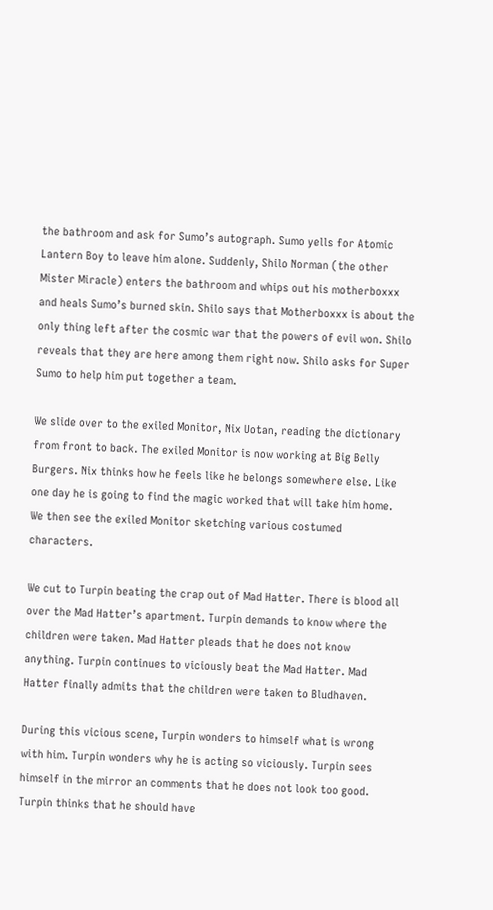the bathroom and ask for Sumo’s autograph. Sumo yells for Atomic Lantern Boy to leave him alone. Suddenly, Shilo Norman (the other Mister Miracle) enters the bathroom and whips out his motherboxxx and heals Sumo’s burned skin. Shilo says that Motherboxxx is about the only thing left after the cosmic war that the powers of evil won. Shilo reveals that they are here among them right now. Shilo asks for Super Sumo to help him put together a team.

We slide over to the exiled Monitor, Nix Uotan, reading the dictionary from front to back. The exiled Monitor is now working at Big Belly Burgers. Nix thinks how he feels like he belongs somewhere else. Like one day he is going to find the magic worked that will take him home. We then see the exiled Monitor sketching various costumed characters.

We cut to Turpin beating the crap out of Mad Hatter. There is blood all over the Mad Hatter’s apartment. Turpin demands to know where the children were taken. Mad Hatter pleads that he does not know anything. Turpin continues to viciously beat the Mad Hatter. Mad Hatter finally admits that the children were taken to Bludhaven.

During this vicious scene, Turpin wonders to himself what is wrong with him. Turpin wonders why he is acting so viciously. Turpin sees himself in the mirror an comments that he does not look too good. Turpin thinks that he should have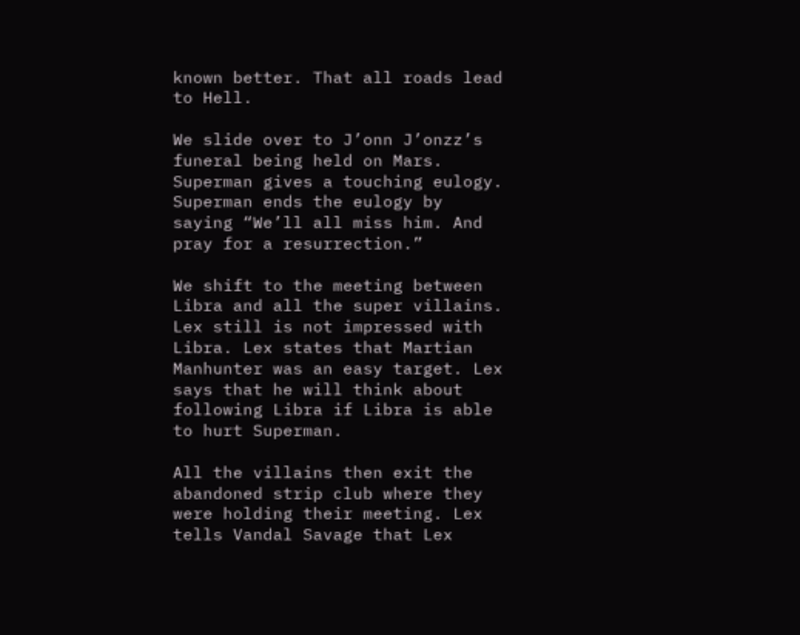known better. That all roads lead to Hell.

We slide over to J’onn J’onzz’s funeral being held on Mars. Superman gives a touching eulogy. Superman ends the eulogy by saying “We’ll all miss him. And pray for a resurrection.”

We shift to the meeting between Libra and all the super villains. Lex still is not impressed with Libra. Lex states that Martian Manhunter was an easy target. Lex says that he will think about following Libra if Libra is able to hurt Superman.

All the villains then exit the abandoned strip club where they were holding their meeting. Lex tells Vandal Savage that Lex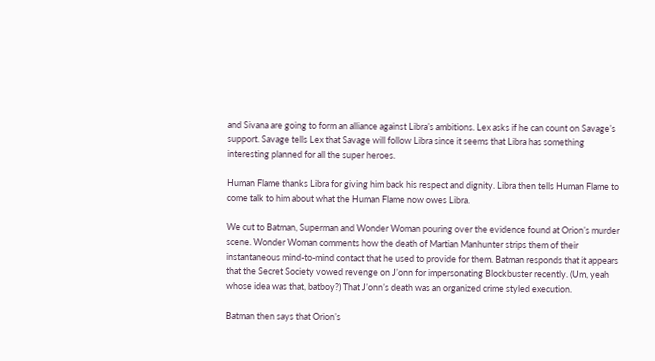and Sivana are going to form an alliance against Libra’s ambitions. Lex asks if he can count on Savage’s support. Savage tells Lex that Savage will follow Libra since it seems that Libra has something interesting planned for all the super heroes.

Human Flame thanks Libra for giving him back his respect and dignity. Libra then tells Human Flame to come talk to him about what the Human Flame now owes Libra.

We cut to Batman, Superman and Wonder Woman pouring over the evidence found at Orion’s murder scene. Wonder Woman comments how the death of Martian Manhunter strips them of their instantaneous mind-to-mind contact that he used to provide for them. Batman responds that it appears that the Secret Society vowed revenge on J’onn for impersonating Blockbuster recently. (Um, yeah whose idea was that, batboy?) That J’onn’s death was an organized crime styled execution.

Batman then says that Orion’s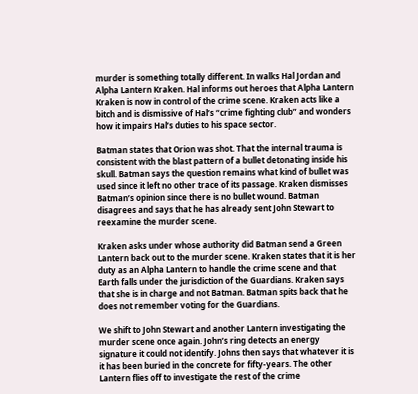murder is something totally different. In walks Hal Jordan and Alpha Lantern Kraken. Hal informs out heroes that Alpha Lantern Kraken is now in control of the crime scene. Kraken acts like a bitch and is dismissive of Hal’s “crime fighting club” and wonders how it impairs Hal’s duties to his space sector.

Batman states that Orion was shot. That the internal trauma is consistent with the blast pattern of a bullet detonating inside his skull. Batman says the question remains what kind of bullet was used since it left no other trace of its passage. Kraken dismisses Batman’s opinion since there is no bullet wound. Batman disagrees and says that he has already sent John Stewart to reexamine the murder scene.

Kraken asks under whose authority did Batman send a Green Lantern back out to the murder scene. Kraken states that it is her duty as an Alpha Lantern to handle the crime scene and that Earth falls under the jurisdiction of the Guardians. Kraken says that she is in charge and not Batman. Batman spits back that he does not remember voting for the Guardians.

We shift to John Stewart and another Lantern investigating the murder scene once again. John’s ring detects an energy signature it could not identify. Johns then says that whatever it is it has been buried in the concrete for fifty-years. The other Lantern flies off to investigate the rest of the crime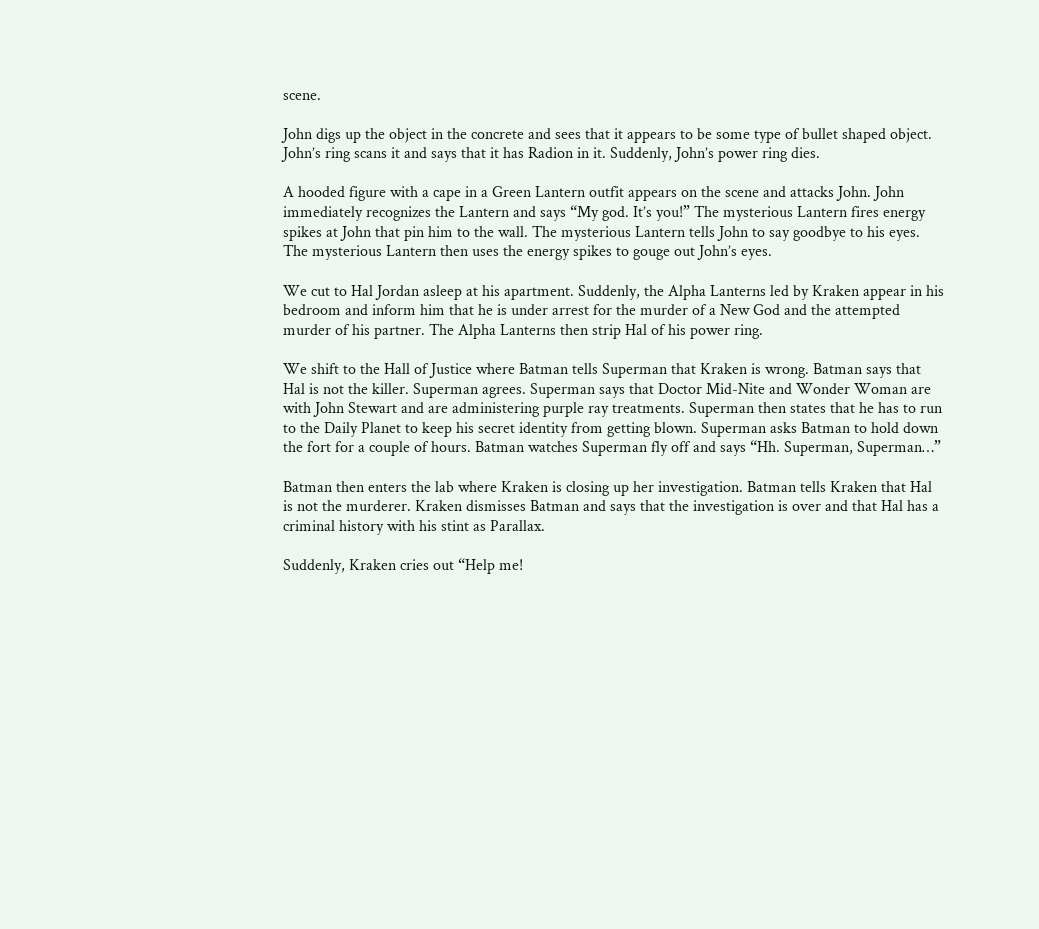scene.

John digs up the object in the concrete and sees that it appears to be some type of bullet shaped object. John’s ring scans it and says that it has Radion in it. Suddenly, John’s power ring dies.

A hooded figure with a cape in a Green Lantern outfit appears on the scene and attacks John. John immediately recognizes the Lantern and says “My god. It’s you!” The mysterious Lantern fires energy spikes at John that pin him to the wall. The mysterious Lantern tells John to say goodbye to his eyes. The mysterious Lantern then uses the energy spikes to gouge out John’s eyes.

We cut to Hal Jordan asleep at his apartment. Suddenly, the Alpha Lanterns led by Kraken appear in his bedroom and inform him that he is under arrest for the murder of a New God and the attempted murder of his partner. The Alpha Lanterns then strip Hal of his power ring.

We shift to the Hall of Justice where Batman tells Superman that Kraken is wrong. Batman says that Hal is not the killer. Superman agrees. Superman says that Doctor Mid-Nite and Wonder Woman are with John Stewart and are administering purple ray treatments. Superman then states that he has to run to the Daily Planet to keep his secret identity from getting blown. Superman asks Batman to hold down the fort for a couple of hours. Batman watches Superman fly off and says “Hh. Superman, Superman…”

Batman then enters the lab where Kraken is closing up her investigation. Batman tells Kraken that Hal is not the murderer. Kraken dismisses Batman and says that the investigation is over and that Hal has a criminal history with his stint as Parallax.

Suddenly, Kraken cries out “Help me!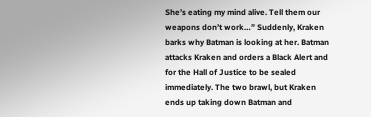She’s eating my mind alive. Tell them our weapons don’t work…” Suddenly, Kraken barks why Batman is looking at her. Batman attacks Kraken and orders a Black Alert and for the Hall of Justice to be sealed immediately. The two brawl, but Kraken ends up taking down Batman and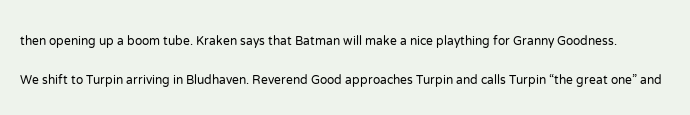then opening up a boom tube. Kraken says that Batman will make a nice plaything for Granny Goodness.

We shift to Turpin arriving in Bludhaven. Reverend Good approaches Turpin and calls Turpin “the great one” and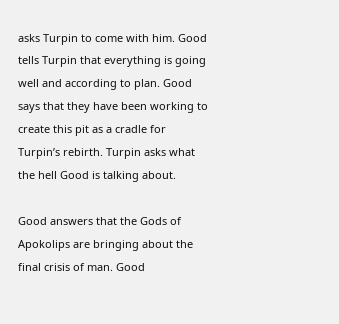asks Turpin to come with him. Good tells Turpin that everything is going well and according to plan. Good says that they have been working to create this pit as a cradle for Turpin’s rebirth. Turpin asks what the hell Good is talking about.

Good answers that the Gods of Apokolips are bringing about the final crisis of man. Good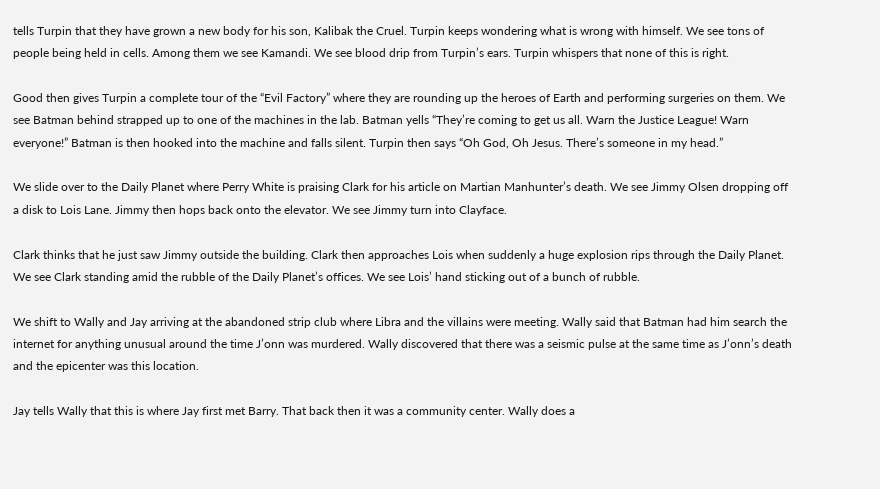tells Turpin that they have grown a new body for his son, Kalibak the Cruel. Turpin keeps wondering what is wrong with himself. We see tons of people being held in cells. Among them we see Kamandi. We see blood drip from Turpin’s ears. Turpin whispers that none of this is right.

Good then gives Turpin a complete tour of the “Evil Factory” where they are rounding up the heroes of Earth and performing surgeries on them. We see Batman behind strapped up to one of the machines in the lab. Batman yells “They’re coming to get us all. Warn the Justice League! Warn everyone!” Batman is then hooked into the machine and falls silent. Turpin then says “Oh God, Oh Jesus. There’s someone in my head.”

We slide over to the Daily Planet where Perry White is praising Clark for his article on Martian Manhunter’s death. We see Jimmy Olsen dropping off a disk to Lois Lane. Jimmy then hops back onto the elevator. We see Jimmy turn into Clayface.

Clark thinks that he just saw Jimmy outside the building. Clark then approaches Lois when suddenly a huge explosion rips through the Daily Planet. We see Clark standing amid the rubble of the Daily Planet’s offices. We see Lois’ hand sticking out of a bunch of rubble.

We shift to Wally and Jay arriving at the abandoned strip club where Libra and the villains were meeting. Wally said that Batman had him search the internet for anything unusual around the time J’onn was murdered. Wally discovered that there was a seismic pulse at the same time as J’onn’s death and the epicenter was this location.

Jay tells Wally that this is where Jay first met Barry. That back then it was a community center. Wally does a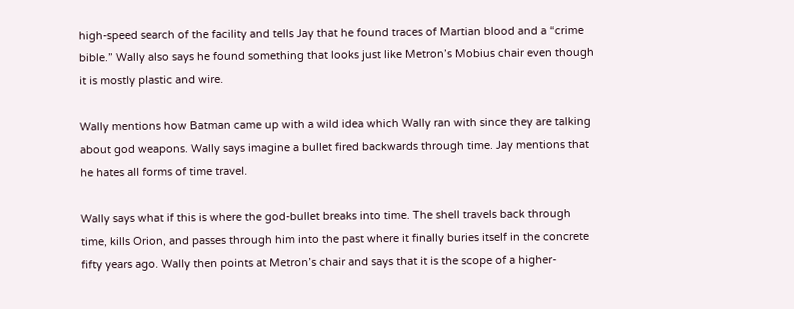high-speed search of the facility and tells Jay that he found traces of Martian blood and a “crime bible.” Wally also says he found something that looks just like Metron’s Mobius chair even though it is mostly plastic and wire.

Wally mentions how Batman came up with a wild idea which Wally ran with since they are talking about god weapons. Wally says imagine a bullet fired backwards through time. Jay mentions that he hates all forms of time travel.

Wally says what if this is where the god-bullet breaks into time. The shell travels back through time, kills Orion, and passes through him into the past where it finally buries itself in the concrete fifty years ago. Wally then points at Metron’s chair and says that it is the scope of a higher-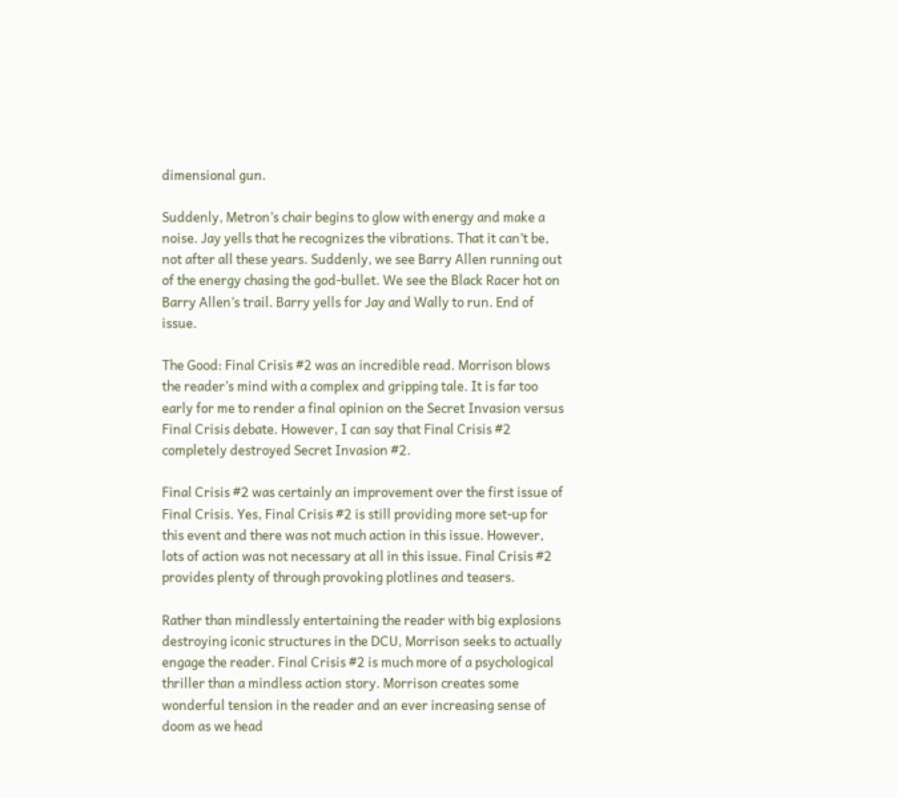dimensional gun.

Suddenly, Metron’s chair begins to glow with energy and make a noise. Jay yells that he recognizes the vibrations. That it can’t be, not after all these years. Suddenly, we see Barry Allen running out of the energy chasing the god-bullet. We see the Black Racer hot on Barry Allen’s trail. Barry yells for Jay and Wally to run. End of issue.

The Good: Final Crisis #2 was an incredible read. Morrison blows the reader’s mind with a complex and gripping tale. It is far too early for me to render a final opinion on the Secret Invasion versus Final Crisis debate. However, I can say that Final Crisis #2 completely destroyed Secret Invasion #2.

Final Crisis #2 was certainly an improvement over the first issue of Final Crisis. Yes, Final Crisis #2 is still providing more set-up for this event and there was not much action in this issue. However, lots of action was not necessary at all in this issue. Final Crisis #2 provides plenty of through provoking plotlines and teasers.

Rather than mindlessly entertaining the reader with big explosions destroying iconic structures in the DCU, Morrison seeks to actually engage the reader. Final Crisis #2 is much more of a psychological thriller than a mindless action story. Morrison creates some wonderful tension in the reader and an ever increasing sense of doom as we head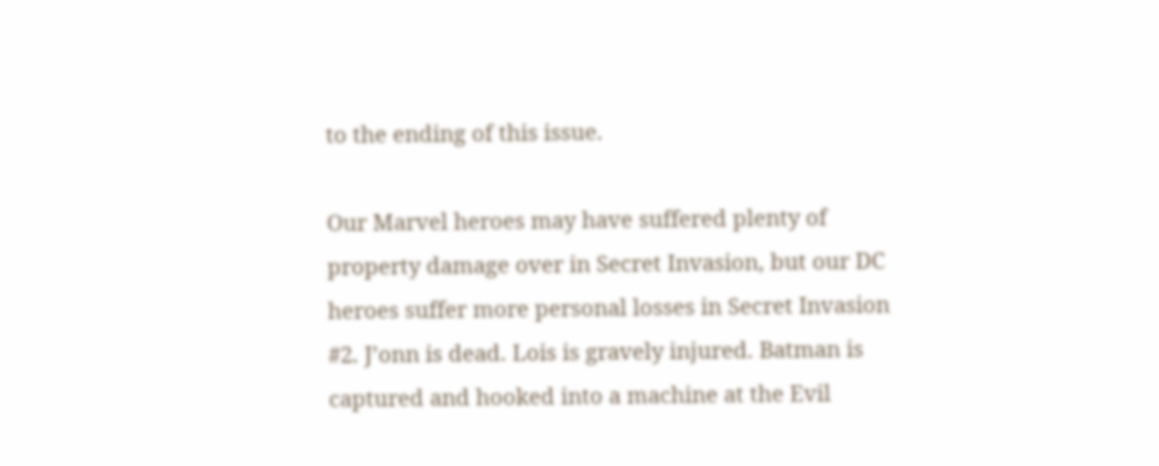to the ending of this issue.

Our Marvel heroes may have suffered plenty of property damage over in Secret Invasion, but our DC heroes suffer more personal losses in Secret Invasion #2. J’onn is dead. Lois is gravely injured. Batman is captured and hooked into a machine at the Evil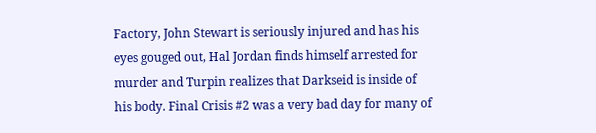Factory, John Stewart is seriously injured and has his eyes gouged out, Hal Jordan finds himself arrested for murder and Turpin realizes that Darkseid is inside of his body. Final Crisis #2 was a very bad day for many of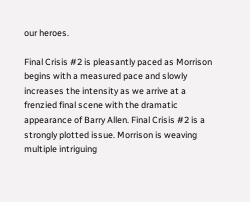our heroes.

Final Crisis #2 is pleasantly paced as Morrison begins with a measured pace and slowly increases the intensity as we arrive at a frenzied final scene with the dramatic appearance of Barry Allen. Final Crisis #2 is a strongly plotted issue. Morrison is weaving multiple intriguing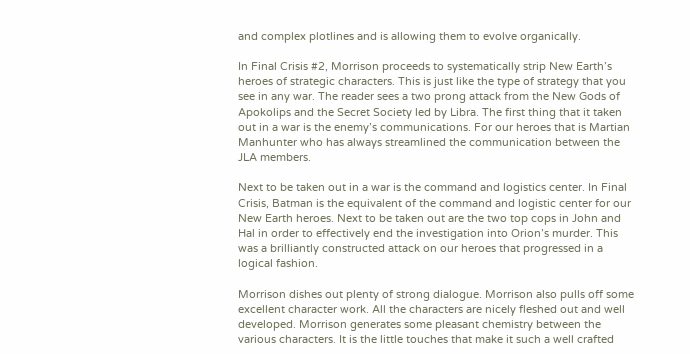and complex plotlines and is allowing them to evolve organically.

In Final Crisis #2, Morrison proceeds to systematically strip New Earth’s heroes of strategic characters. This is just like the type of strategy that you see in any war. The reader sees a two prong attack from the New Gods of Apokolips and the Secret Society led by Libra. The first thing that it taken out in a war is the enemy’s communications. For our heroes that is Martian Manhunter who has always streamlined the communication between the JLA members.

Next to be taken out in a war is the command and logistics center. In Final Crisis, Batman is the equivalent of the command and logistic center for our New Earth heroes. Next to be taken out are the two top cops in John and Hal in order to effectively end the investigation into Orion’s murder. This was a brilliantly constructed attack on our heroes that progressed in a logical fashion.

Morrison dishes out plenty of strong dialogue. Morrison also pulls off some excellent character work. All the characters are nicely fleshed out and well developed. Morrison generates some pleasant chemistry between the various characters. It is the little touches that make it such a well crafted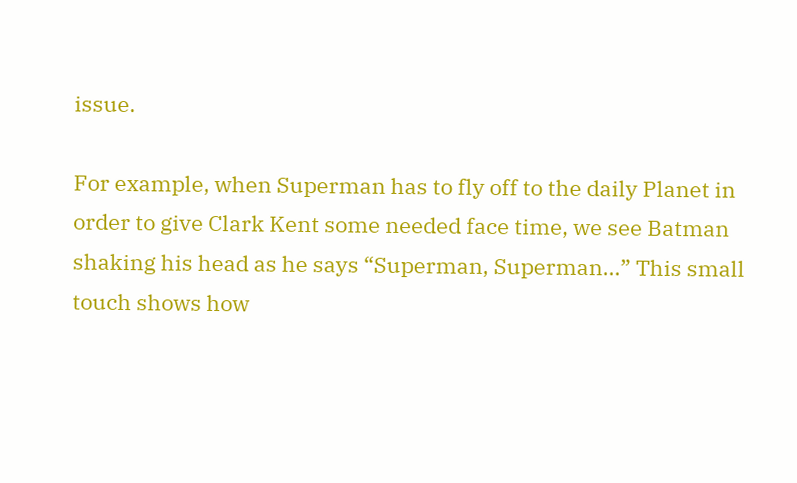issue.

For example, when Superman has to fly off to the daily Planet in order to give Clark Kent some needed face time, we see Batman shaking his head as he says “Superman, Superman…” This small touch shows how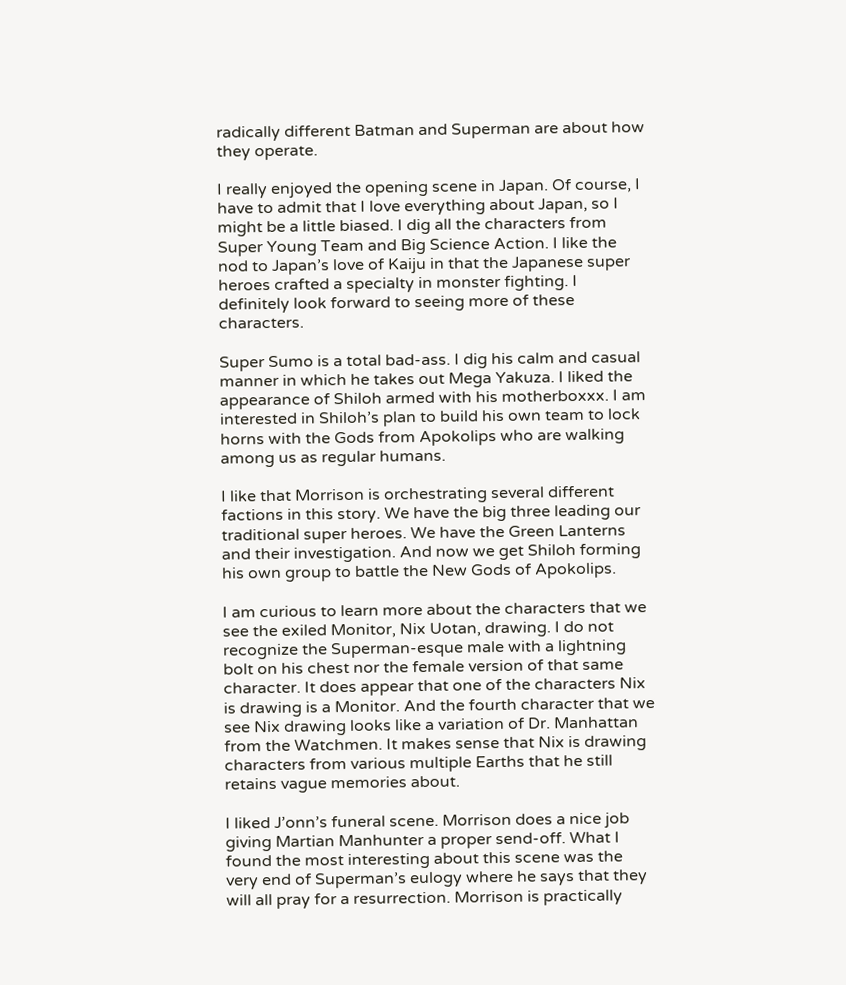radically different Batman and Superman are about how they operate.

I really enjoyed the opening scene in Japan. Of course, I have to admit that I love everything about Japan, so I might be a little biased. I dig all the characters from Super Young Team and Big Science Action. I like the nod to Japan’s love of Kaiju in that the Japanese super heroes crafted a specialty in monster fighting. I definitely look forward to seeing more of these characters.

Super Sumo is a total bad-ass. I dig his calm and casual manner in which he takes out Mega Yakuza. I liked the appearance of Shiloh armed with his motherboxxx. I am interested in Shiloh’s plan to build his own team to lock horns with the Gods from Apokolips who are walking among us as regular humans.

I like that Morrison is orchestrating several different factions in this story. We have the big three leading our traditional super heroes. We have the Green Lanterns and their investigation. And now we get Shiloh forming his own group to battle the New Gods of Apokolips.

I am curious to learn more about the characters that we see the exiled Monitor, Nix Uotan, drawing. I do not recognize the Superman-esque male with a lightning bolt on his chest nor the female version of that same character. It does appear that one of the characters Nix is drawing is a Monitor. And the fourth character that we see Nix drawing looks like a variation of Dr. Manhattan from the Watchmen. It makes sense that Nix is drawing characters from various multiple Earths that he still retains vague memories about.

I liked J’onn’s funeral scene. Morrison does a nice job giving Martian Manhunter a proper send-off. What I found the most interesting about this scene was the very end of Superman’s eulogy where he says that they will all pray for a resurrection. Morrison is practically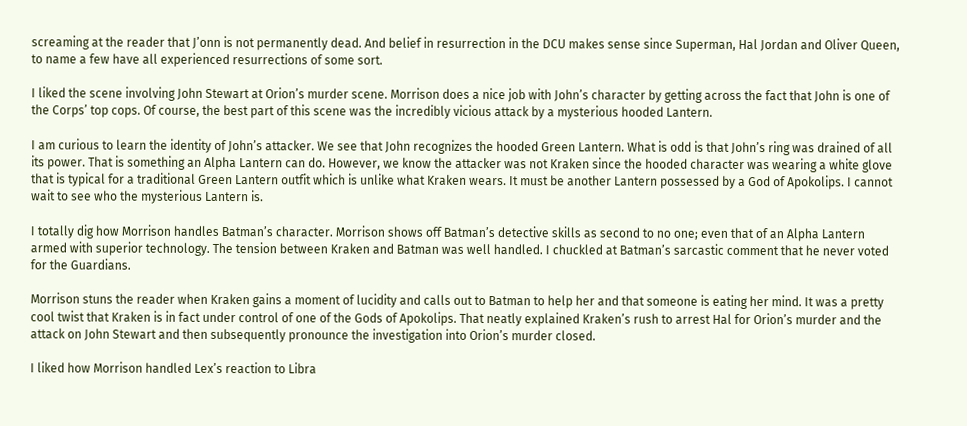screaming at the reader that J’onn is not permanently dead. And belief in resurrection in the DCU makes sense since Superman, Hal Jordan and Oliver Queen, to name a few have all experienced resurrections of some sort.

I liked the scene involving John Stewart at Orion’s murder scene. Morrison does a nice job with John’s character by getting across the fact that John is one of the Corps’ top cops. Of course, the best part of this scene was the incredibly vicious attack by a mysterious hooded Lantern.

I am curious to learn the identity of John’s attacker. We see that John recognizes the hooded Green Lantern. What is odd is that John’s ring was drained of all its power. That is something an Alpha Lantern can do. However, we know the attacker was not Kraken since the hooded character was wearing a white glove that is typical for a traditional Green Lantern outfit which is unlike what Kraken wears. It must be another Lantern possessed by a God of Apokolips. I cannot wait to see who the mysterious Lantern is.

I totally dig how Morrison handles Batman’s character. Morrison shows off Batman’s detective skills as second to no one; even that of an Alpha Lantern armed with superior technology. The tension between Kraken and Batman was well handled. I chuckled at Batman’s sarcastic comment that he never voted for the Guardians.

Morrison stuns the reader when Kraken gains a moment of lucidity and calls out to Batman to help her and that someone is eating her mind. It was a pretty cool twist that Kraken is in fact under control of one of the Gods of Apokolips. That neatly explained Kraken’s rush to arrest Hal for Orion’s murder and the attack on John Stewart and then subsequently pronounce the investigation into Orion’s murder closed.

I liked how Morrison handled Lex’s reaction to Libra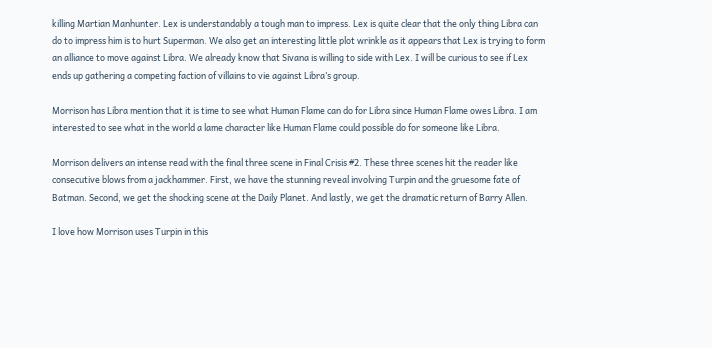killing Martian Manhunter. Lex is understandably a tough man to impress. Lex is quite clear that the only thing Libra can do to impress him is to hurt Superman. We also get an interesting little plot wrinkle as it appears that Lex is trying to form an alliance to move against Libra. We already know that Sivana is willing to side with Lex. I will be curious to see if Lex ends up gathering a competing faction of villains to vie against Libra’s group.

Morrison has Libra mention that it is time to see what Human Flame can do for Libra since Human Flame owes Libra. I am interested to see what in the world a lame character like Human Flame could possible do for someone like Libra.

Morrison delivers an intense read with the final three scene in Final Crisis #2. These three scenes hit the reader like consecutive blows from a jackhammer. First, we have the stunning reveal involving Turpin and the gruesome fate of Batman. Second, we get the shocking scene at the Daily Planet. And lastly, we get the dramatic return of Barry Allen.

I love how Morrison uses Turpin in this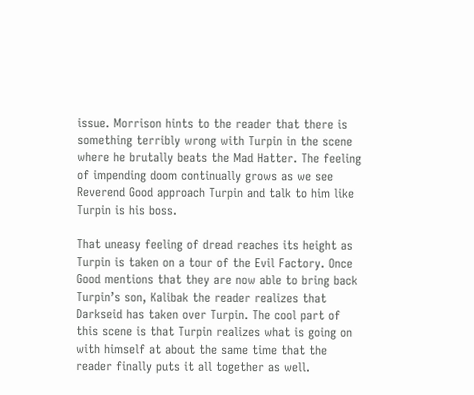issue. Morrison hints to the reader that there is something terribly wrong with Turpin in the scene where he brutally beats the Mad Hatter. The feeling of impending doom continually grows as we see Reverend Good approach Turpin and talk to him like Turpin is his boss.

That uneasy feeling of dread reaches its height as Turpin is taken on a tour of the Evil Factory. Once Good mentions that they are now able to bring back Turpin’s son, Kalibak the reader realizes that Darkseid has taken over Turpin. The cool part of this scene is that Turpin realizes what is going on with himself at about the same time that the reader finally puts it all together as well.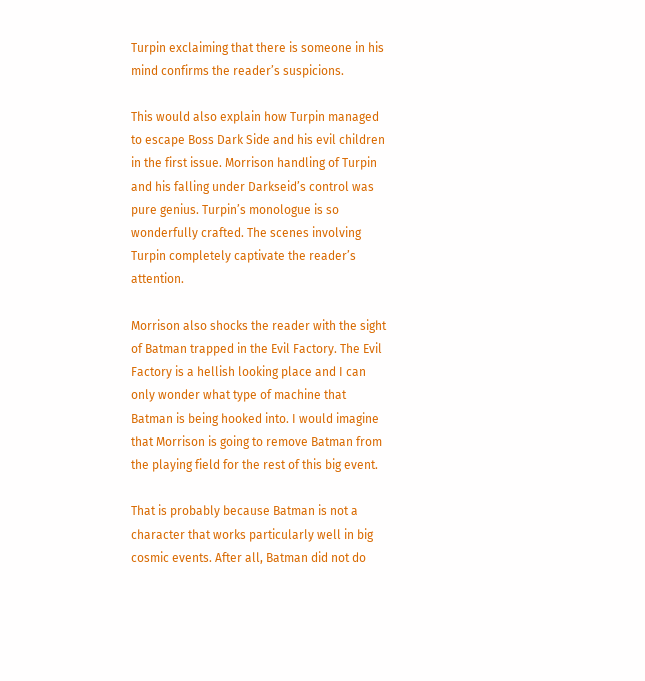Turpin exclaiming that there is someone in his mind confirms the reader’s suspicions.

This would also explain how Turpin managed to escape Boss Dark Side and his evil children in the first issue. Morrison handling of Turpin and his falling under Darkseid’s control was pure genius. Turpin’s monologue is so wonderfully crafted. The scenes involving Turpin completely captivate the reader’s attention.

Morrison also shocks the reader with the sight of Batman trapped in the Evil Factory. The Evil Factory is a hellish looking place and I can only wonder what type of machine that Batman is being hooked into. I would imagine that Morrison is going to remove Batman from the playing field for the rest of this big event.

That is probably because Batman is not a character that works particularly well in big cosmic events. After all, Batman did not do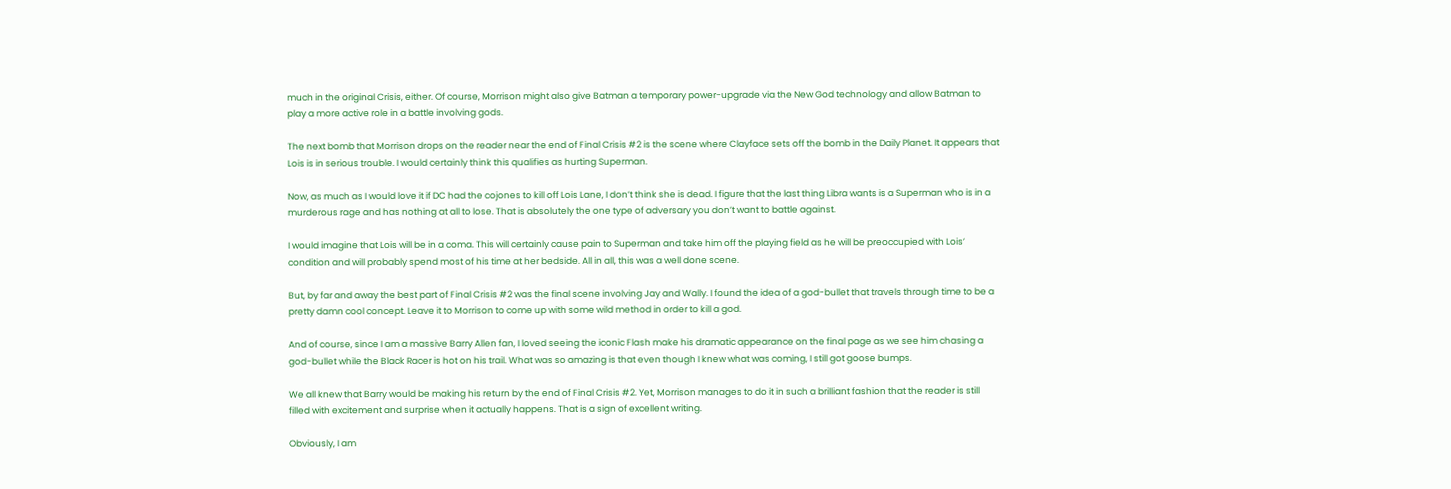much in the original Crisis, either. Of course, Morrison might also give Batman a temporary power-upgrade via the New God technology and allow Batman to play a more active role in a battle involving gods.

The next bomb that Morrison drops on the reader near the end of Final Crisis #2 is the scene where Clayface sets off the bomb in the Daily Planet. It appears that Lois is in serious trouble. I would certainly think this qualifies as hurting Superman.

Now, as much as I would love it if DC had the cojones to kill off Lois Lane, I don’t think she is dead. I figure that the last thing Libra wants is a Superman who is in a murderous rage and has nothing at all to lose. That is absolutely the one type of adversary you don’t want to battle against.

I would imagine that Lois will be in a coma. This will certainly cause pain to Superman and take him off the playing field as he will be preoccupied with Lois’ condition and will probably spend most of his time at her bedside. All in all, this was a well done scene.

But, by far and away the best part of Final Crisis #2 was the final scene involving Jay and Wally. I found the idea of a god-bullet that travels through time to be a pretty damn cool concept. Leave it to Morrison to come up with some wild method in order to kill a god.

And of course, since I am a massive Barry Allen fan, I loved seeing the iconic Flash make his dramatic appearance on the final page as we see him chasing a god-bullet while the Black Racer is hot on his trail. What was so amazing is that even though I knew what was coming, I still got goose bumps.

We all knew that Barry would be making his return by the end of Final Crisis #2. Yet, Morrison manages to do it in such a brilliant fashion that the reader is still filled with excitement and surprise when it actually happens. That is a sign of excellent writing.

Obviously, I am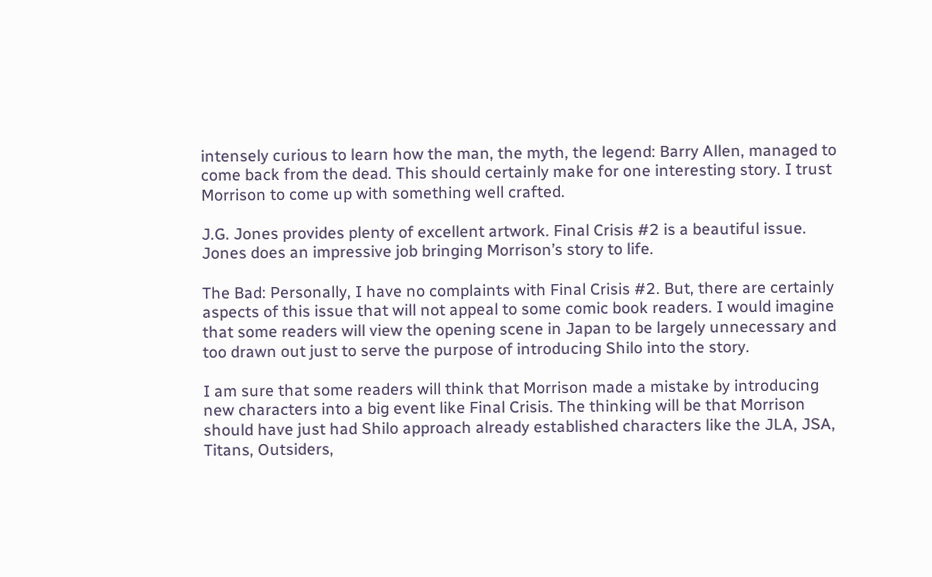intensely curious to learn how the man, the myth, the legend: Barry Allen, managed to come back from the dead. This should certainly make for one interesting story. I trust Morrison to come up with something well crafted.

J.G. Jones provides plenty of excellent artwork. Final Crisis #2 is a beautiful issue. Jones does an impressive job bringing Morrison’s story to life.

The Bad: Personally, I have no complaints with Final Crisis #2. But, there are certainly aspects of this issue that will not appeal to some comic book readers. I would imagine that some readers will view the opening scene in Japan to be largely unnecessary and too drawn out just to serve the purpose of introducing Shilo into the story.

I am sure that some readers will think that Morrison made a mistake by introducing new characters into a big event like Final Crisis. The thinking will be that Morrison should have just had Shilo approach already established characters like the JLA, JSA, Titans, Outsiders,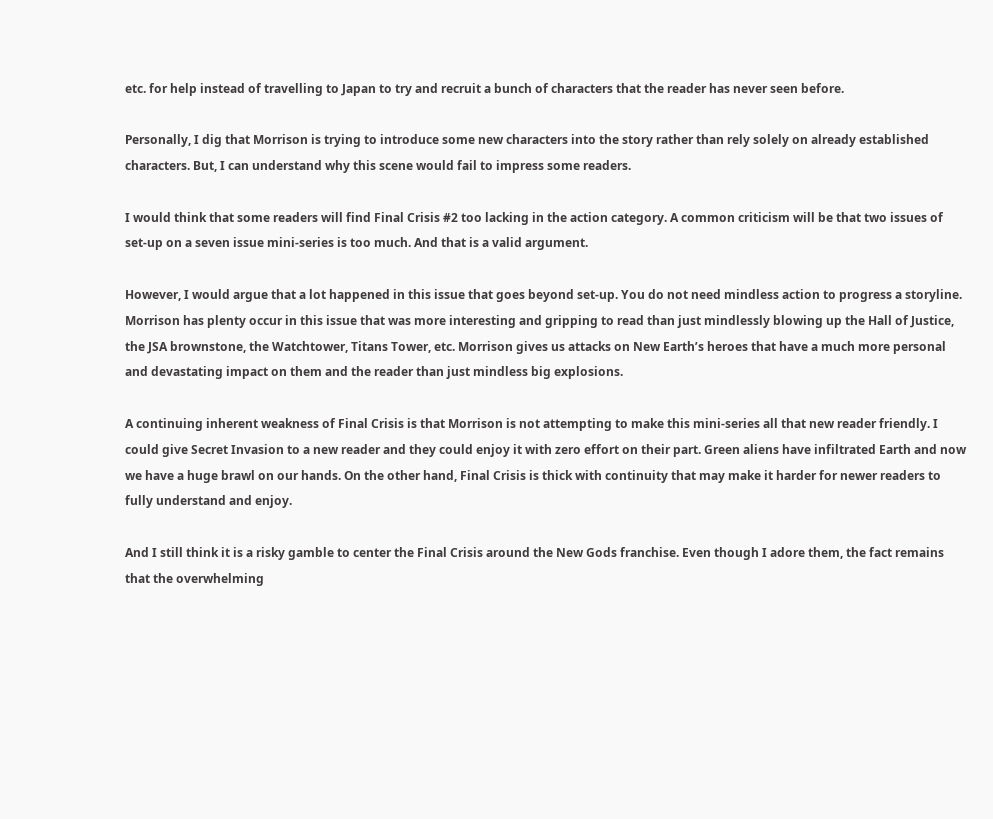etc. for help instead of travelling to Japan to try and recruit a bunch of characters that the reader has never seen before.

Personally, I dig that Morrison is trying to introduce some new characters into the story rather than rely solely on already established characters. But, I can understand why this scene would fail to impress some readers.

I would think that some readers will find Final Crisis #2 too lacking in the action category. A common criticism will be that two issues of set-up on a seven issue mini-series is too much. And that is a valid argument.

However, I would argue that a lot happened in this issue that goes beyond set-up. You do not need mindless action to progress a storyline. Morrison has plenty occur in this issue that was more interesting and gripping to read than just mindlessly blowing up the Hall of Justice, the JSA brownstone, the Watchtower, Titans Tower, etc. Morrison gives us attacks on New Earth’s heroes that have a much more personal and devastating impact on them and the reader than just mindless big explosions.

A continuing inherent weakness of Final Crisis is that Morrison is not attempting to make this mini-series all that new reader friendly. I could give Secret Invasion to a new reader and they could enjoy it with zero effort on their part. Green aliens have infiltrated Earth and now we have a huge brawl on our hands. On the other hand, Final Crisis is thick with continuity that may make it harder for newer readers to fully understand and enjoy.

And I still think it is a risky gamble to center the Final Crisis around the New Gods franchise. Even though I adore them, the fact remains that the overwhelming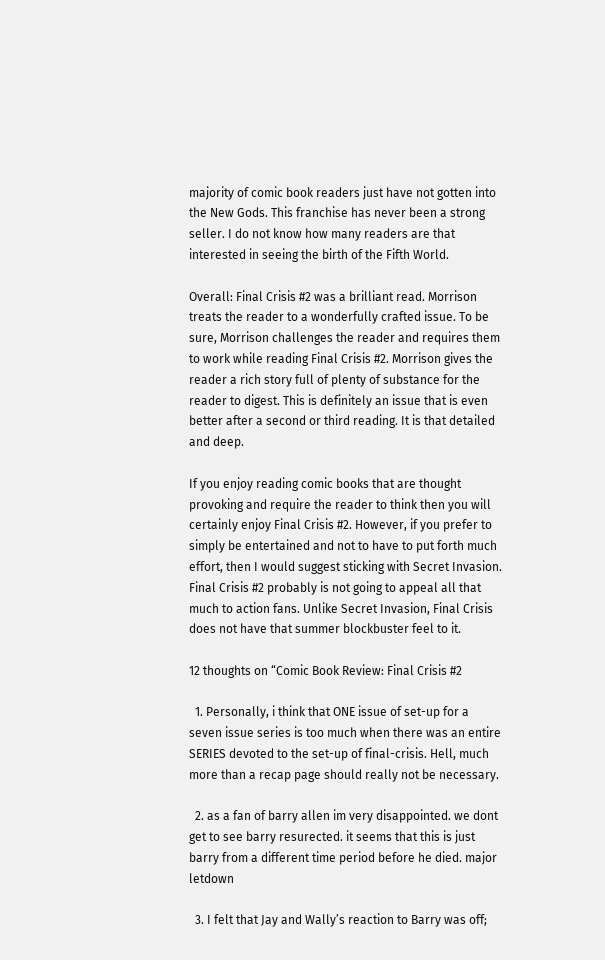majority of comic book readers just have not gotten into the New Gods. This franchise has never been a strong seller. I do not know how many readers are that interested in seeing the birth of the Fifth World.

Overall: Final Crisis #2 was a brilliant read. Morrison treats the reader to a wonderfully crafted issue. To be sure, Morrison challenges the reader and requires them to work while reading Final Crisis #2. Morrison gives the reader a rich story full of plenty of substance for the reader to digest. This is definitely an issue that is even better after a second or third reading. It is that detailed and deep.

If you enjoy reading comic books that are thought provoking and require the reader to think then you will certainly enjoy Final Crisis #2. However, if you prefer to simply be entertained and not to have to put forth much effort, then I would suggest sticking with Secret Invasion. Final Crisis #2 probably is not going to appeal all that much to action fans. Unlike Secret Invasion, Final Crisis does not have that summer blockbuster feel to it.

12 thoughts on “Comic Book Review: Final Crisis #2

  1. Personally, i think that ONE issue of set-up for a seven issue series is too much when there was an entire SERIES devoted to the set-up of final-crisis. Hell, much more than a recap page should really not be necessary.

  2. as a fan of barry allen im very disappointed. we dont get to see barry resurected. it seems that this is just barry from a different time period before he died. major letdown

  3. I felt that Jay and Wally’s reaction to Barry was off;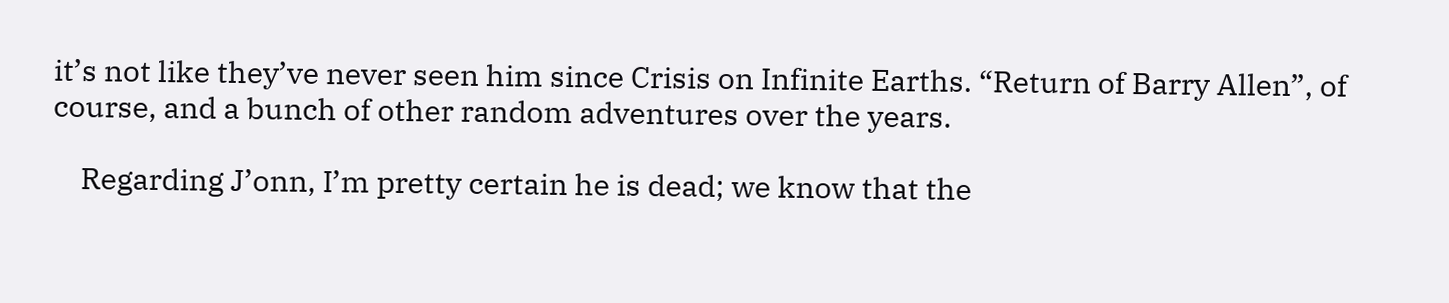it’s not like they’ve never seen him since Crisis on Infinite Earths. “Return of Barry Allen”, of course, and a bunch of other random adventures over the years.

    Regarding J’onn, I’m pretty certain he is dead; we know that the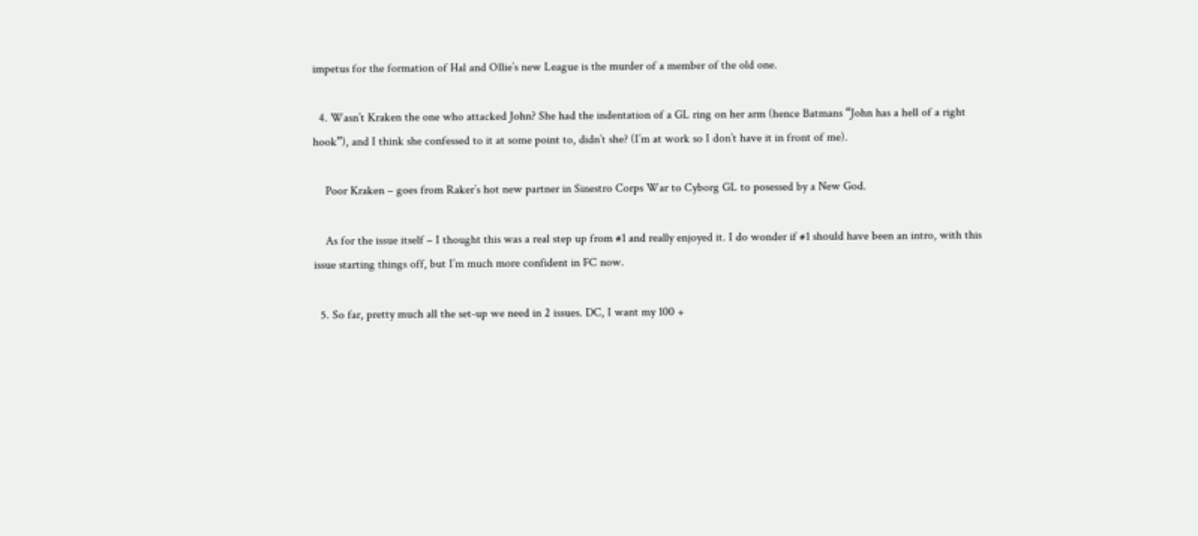impetus for the formation of Hal and Ollie’s new League is the murder of a member of the old one.

  4. Wasn’t Kraken the one who attacked John? She had the indentation of a GL ring on her arm (hence Batmans “John has a hell of a right hook”), and I think she confessed to it at some point to, didn’t she? (I’m at work so I don’t have it in front of me).

    Poor Kraken – goes from Raker’s hot new partner in Sinestro Corps War to Cyborg GL to posessed by a New God.

    As for the issue itself – I thought this was a real step up from #1 and really enjoyed it. I do wonder if #1 should have been an intro, with this issue starting things off, but I’m much more confident in FC now.

  5. So far, pretty much all the set-up we need in 2 issues. DC, I want my 100 +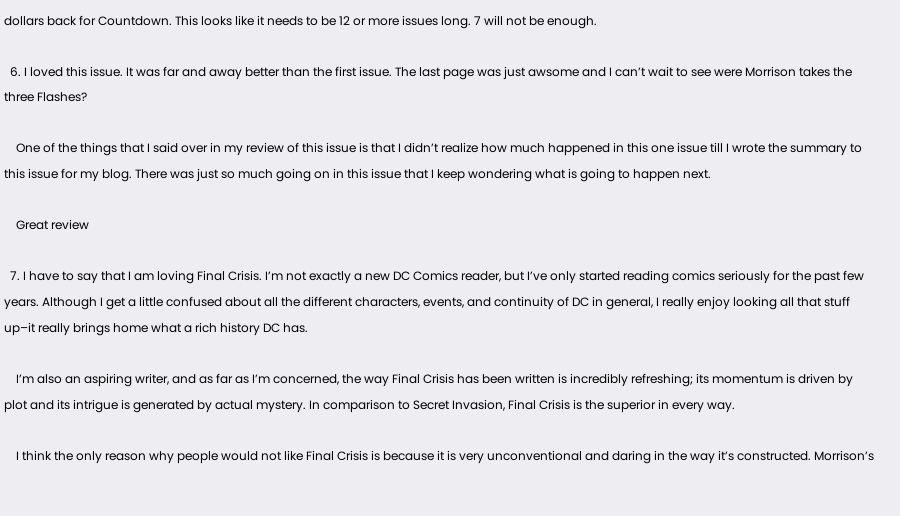dollars back for Countdown. This looks like it needs to be 12 or more issues long. 7 will not be enough.

  6. I loved this issue. It was far and away better than the first issue. The last page was just awsome and I can’t wait to see were Morrison takes the three Flashes?

    One of the things that I said over in my review of this issue is that I didn’t realize how much happened in this one issue till I wrote the summary to this issue for my blog. There was just so much going on in this issue that I keep wondering what is going to happen next.

    Great review

  7. I have to say that I am loving Final Crisis. I’m not exactly a new DC Comics reader, but I’ve only started reading comics seriously for the past few years. Although I get a little confused about all the different characters, events, and continuity of DC in general, I really enjoy looking all that stuff up–it really brings home what a rich history DC has.

    I’m also an aspiring writer, and as far as I’m concerned, the way Final Crisis has been written is incredibly refreshing; its momentum is driven by plot and its intrigue is generated by actual mystery. In comparison to Secret Invasion, Final Crisis is the superior in every way.

    I think the only reason why people would not like Final Crisis is because it is very unconventional and daring in the way it’s constructed. Morrison’s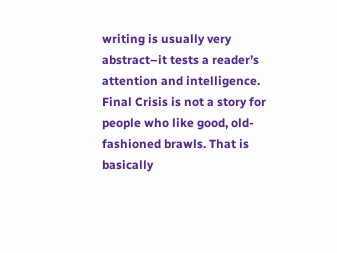writing is usually very abstract–it tests a reader’s attention and intelligence. Final Crisis is not a story for people who like good, old-fashioned brawls. That is basically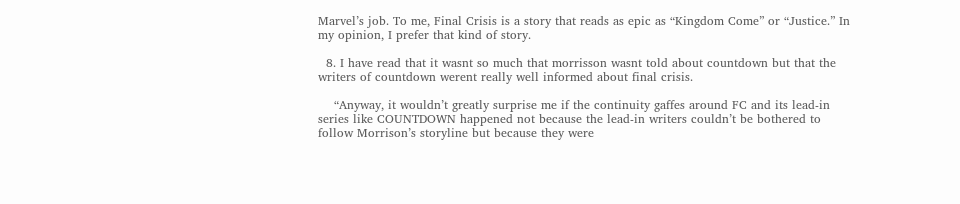Marvel’s job. To me, Final Crisis is a story that reads as epic as “Kingdom Come” or “Justice.” In my opinion, I prefer that kind of story.

  8. I have read that it wasnt so much that morrisson wasnt told about countdown but that the writers of countdown werent really well informed about final crisis.

    “Anyway, it wouldn’t greatly surprise me if the continuity gaffes around FC and its lead-in series like COUNTDOWN happened not because the lead-in writers couldn’t be bothered to follow Morrison’s storyline but because they were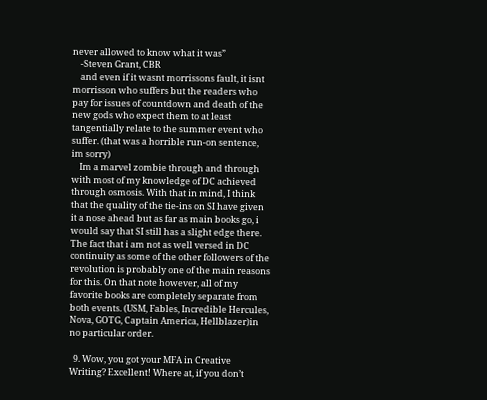never allowed to know what it was”
    -Steven Grant, CBR
    and even if it wasnt morrissons fault, it isnt morrisson who suffers but the readers who pay for issues of countdown and death of the new gods who expect them to at least tangentially relate to the summer event who suffer. (that was a horrible run-on sentence, im sorry)
    Im a marvel zombie through and through with most of my knowledge of DC achieved through osmosis. With that in mind, I think that the quality of the tie-ins on SI have given it a nose ahead but as far as main books go, i would say that SI still has a slight edge there. The fact that i am not as well versed in DC continuity as some of the other followers of the revolution is probably one of the main reasons for this. On that note however, all of my favorite books are completely separate from both events. (USM, Fables, Incredible Hercules, Nova, GOTG, Captain America, Hellblazer)in no particular order.

  9. Wow, you got your MFA in Creative Writing? Excellent! Where at, if you don’t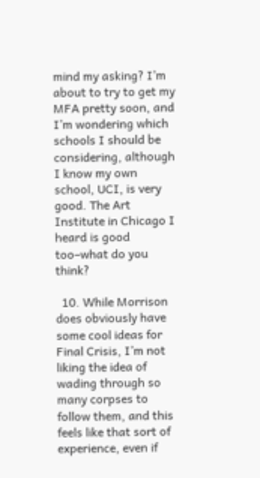mind my asking? I’m about to try to get my MFA pretty soon, and I’m wondering which schools I should be considering, although I know my own school, UCI, is very good. The Art Institute in Chicago I heard is good too–what do you think?

  10. While Morrison does obviously have some cool ideas for Final Crisis, I’m not liking the idea of wading through so many corpses to follow them, and this feels like that sort of experience, even if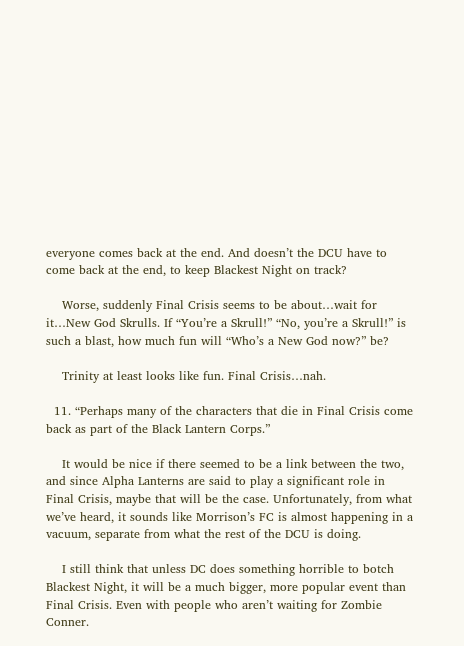everyone comes back at the end. And doesn’t the DCU have to come back at the end, to keep Blackest Night on track?

    Worse, suddenly Final Crisis seems to be about…wait for it…New God Skrulls. If “You’re a Skrull!” “No, you’re a Skrull!” is such a blast, how much fun will “Who’s a New God now?” be?

    Trinity at least looks like fun. Final Crisis…nah.

  11. “Perhaps many of the characters that die in Final Crisis come back as part of the Black Lantern Corps.”

    It would be nice if there seemed to be a link between the two, and since Alpha Lanterns are said to play a significant role in Final Crisis, maybe that will be the case. Unfortunately, from what we’ve heard, it sounds like Morrison’s FC is almost happening in a vacuum, separate from what the rest of the DCU is doing.

    I still think that unless DC does something horrible to botch Blackest Night, it will be a much bigger, more popular event than Final Crisis. Even with people who aren’t waiting for Zombie Conner.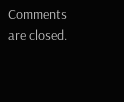Comments are closed.